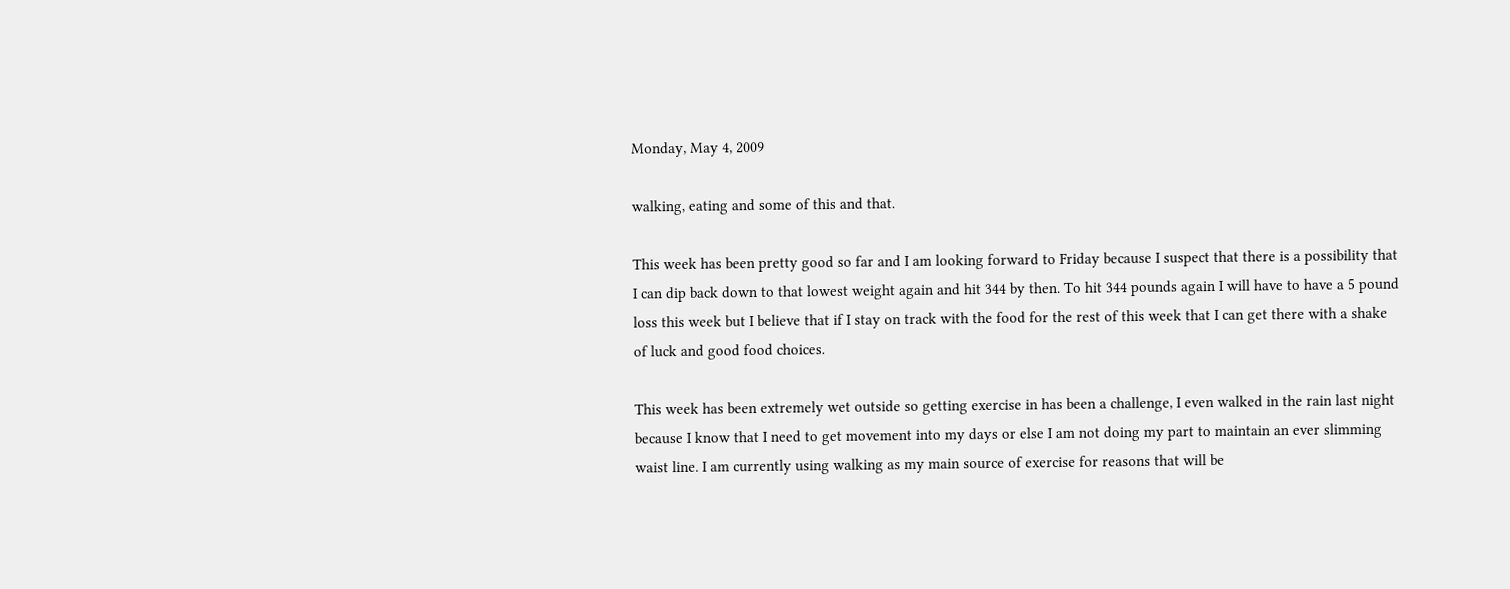Monday, May 4, 2009

walking, eating and some of this and that.

This week has been pretty good so far and I am looking forward to Friday because I suspect that there is a possibility that I can dip back down to that lowest weight again and hit 344 by then. To hit 344 pounds again I will have to have a 5 pound loss this week but I believe that if I stay on track with the food for the rest of this week that I can get there with a shake of luck and good food choices.

This week has been extremely wet outside so getting exercise in has been a challenge, I even walked in the rain last night because I know that I need to get movement into my days or else I am not doing my part to maintain an ever slimming waist line. I am currently using walking as my main source of exercise for reasons that will be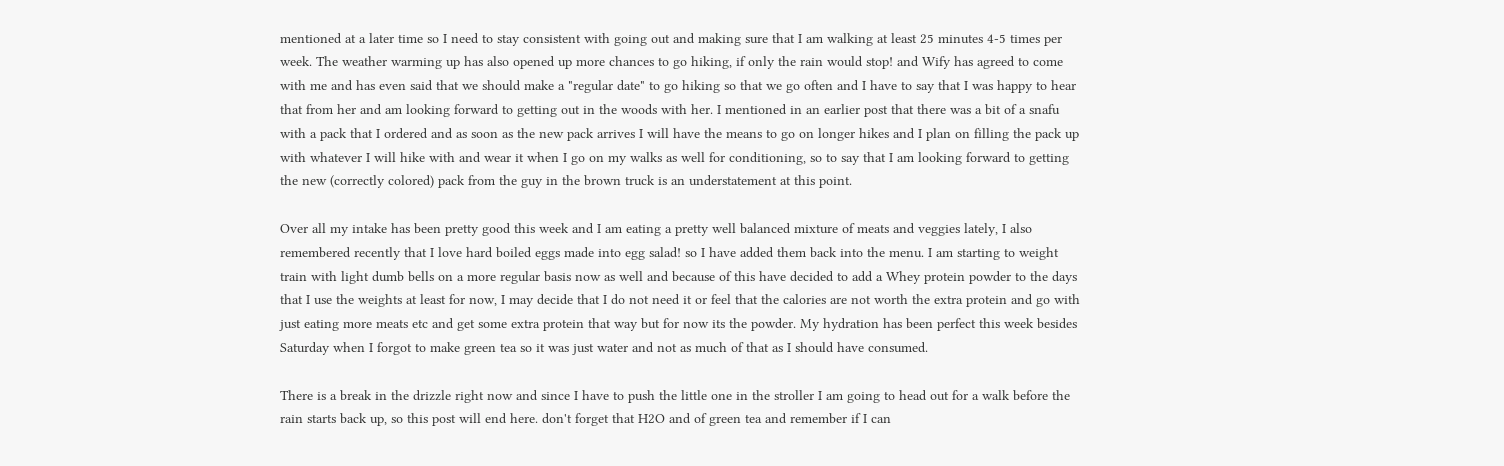mentioned at a later time so I need to stay consistent with going out and making sure that I am walking at least 25 minutes 4-5 times per week. The weather warming up has also opened up more chances to go hiking, if only the rain would stop! and Wify has agreed to come with me and has even said that we should make a "regular date" to go hiking so that we go often and I have to say that I was happy to hear that from her and am looking forward to getting out in the woods with her. I mentioned in an earlier post that there was a bit of a snafu with a pack that I ordered and as soon as the new pack arrives I will have the means to go on longer hikes and I plan on filling the pack up with whatever I will hike with and wear it when I go on my walks as well for conditioning, so to say that I am looking forward to getting the new (correctly colored) pack from the guy in the brown truck is an understatement at this point.

Over all my intake has been pretty good this week and I am eating a pretty well balanced mixture of meats and veggies lately, I also remembered recently that I love hard boiled eggs made into egg salad! so I have added them back into the menu. I am starting to weight train with light dumb bells on a more regular basis now as well and because of this have decided to add a Whey protein powder to the days that I use the weights at least for now, I may decide that I do not need it or feel that the calories are not worth the extra protein and go with just eating more meats etc and get some extra protein that way but for now its the powder. My hydration has been perfect this week besides Saturday when I forgot to make green tea so it was just water and not as much of that as I should have consumed.

There is a break in the drizzle right now and since I have to push the little one in the stroller I am going to head out for a walk before the rain starts back up, so this post will end here. don't forget that H2O and of green tea and remember if I can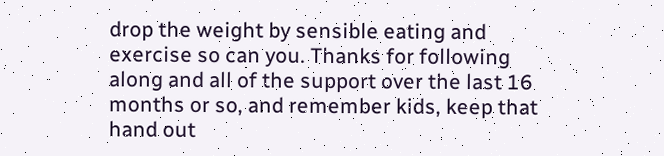drop the weight by sensible eating and exercise so can you. Thanks for following along and all of the support over the last 16 months or so, and remember kids, keep that hand out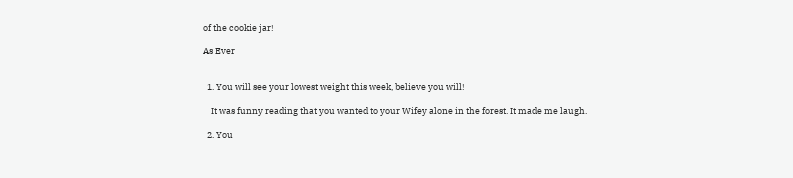of the cookie jar!

As Ever


  1. You will see your lowest weight this week, believe you will!

    It was funny reading that you wanted to your Wifey alone in the forest. It made me laugh.

  2. You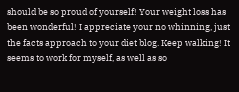should be so proud of yourself! Your weight loss has been wonderful! I appreciate your no whinning, just the facts approach to your diet blog. Keep walking! It seems to work for myself, as well as so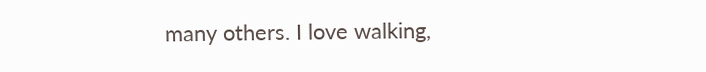many others. I love walking,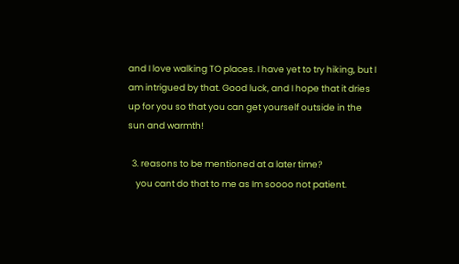and I love walking TO places. I have yet to try hiking, but I am intrigued by that. Good luck, and I hope that it dries up for you so that you can get yourself outside in the sun and warmth!

  3. reasons to be mentioned at a later time?
    you cant do that to me as Im soooo not patient.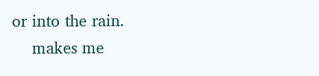or into the rain.
    makes me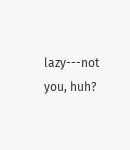lazy---not you, huh?